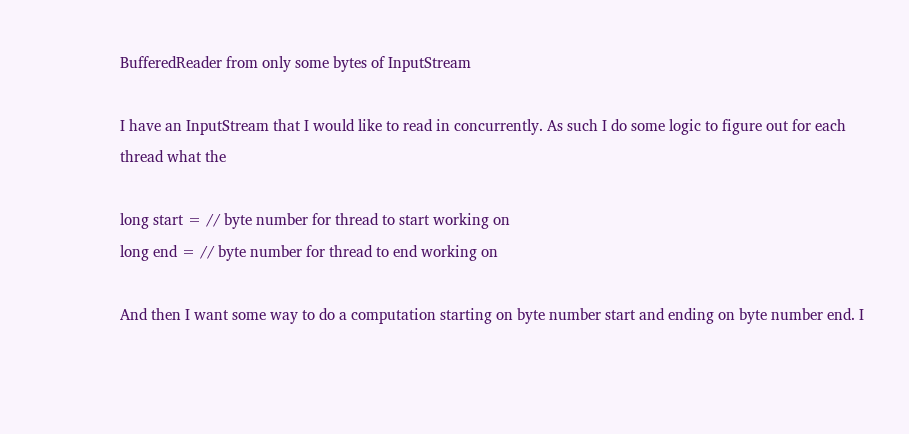BufferedReader from only some bytes of InputStream

I have an InputStream that I would like to read in concurrently. As such I do some logic to figure out for each thread what the

long start = // byte number for thread to start working on
long end = // byte number for thread to end working on

And then I want some way to do a computation starting on byte number start and ending on byte number end. I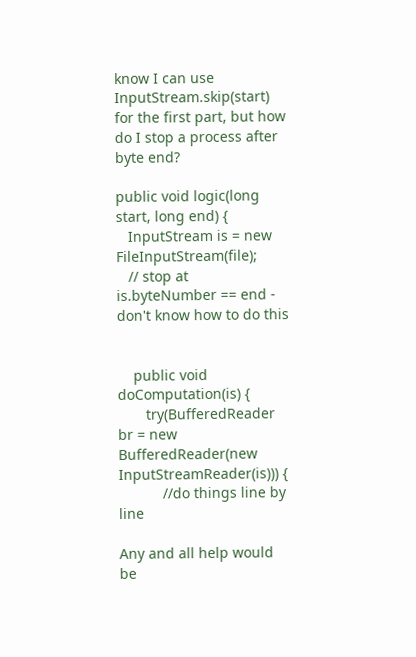know I can use InputStream.skip(start) for the first part, but how do I stop a process after byte end?

public void logic(long start, long end) {
   InputStream is = new FileInputStream(file);
   // stop at is.byteNumber == end - don't know how to do this


    public void doComputation(is) {
       try(BufferedReader br = new BufferedReader(new InputStreamReader(is))) {
           //do things line by line

Any and all help would be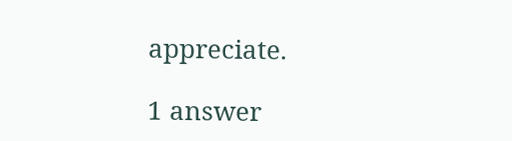appreciate.

1 answer